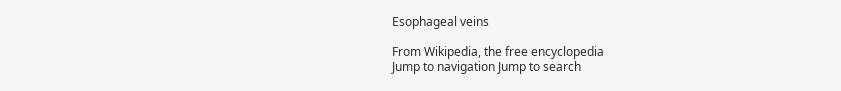Esophageal veins

From Wikipedia, the free encyclopedia
Jump to navigation Jump to search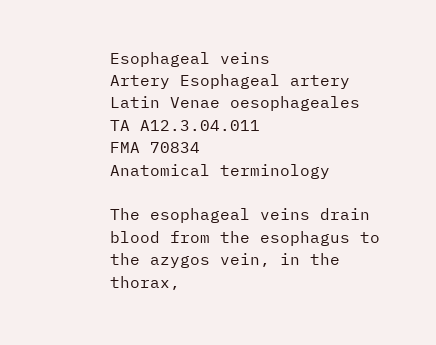Esophageal veins
Artery Esophageal artery
Latin Venae oesophageales
TA A12.3.04.011
FMA 70834
Anatomical terminology

The esophageal veins drain blood from the esophagus to the azygos vein, in the thorax,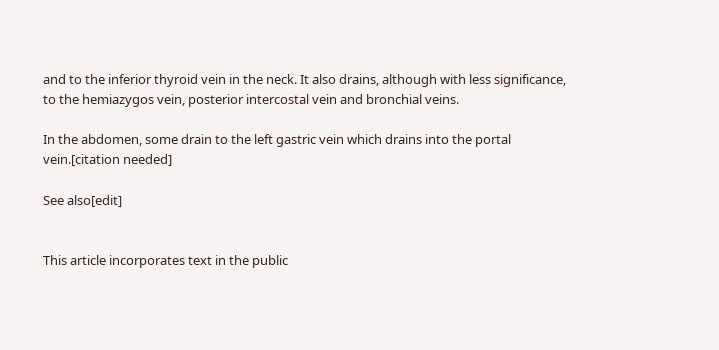and to the inferior thyroid vein in the neck. It also drains, although with less significance, to the hemiazygos vein, posterior intercostal vein and bronchial veins.

In the abdomen, some drain to the left gastric vein which drains into the portal vein.[citation needed]

See also[edit]


This article incorporates text in the public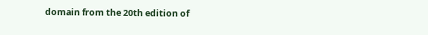domain from the 20th edition of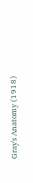Gray's Anatomy (1918)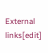External links[edit]